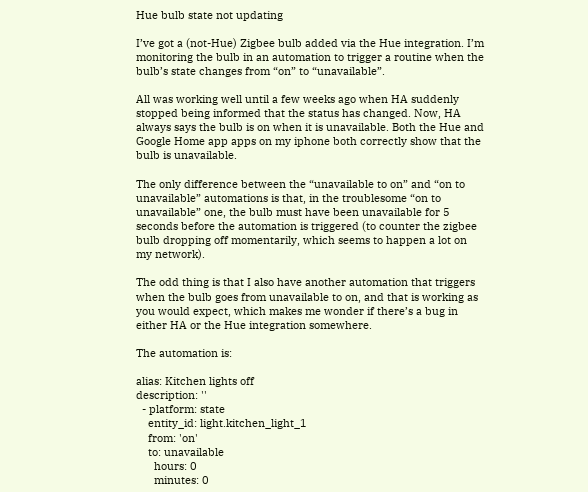Hue bulb state not updating

I’ve got a (not-Hue) Zigbee bulb added via the Hue integration. I’m monitoring the bulb in an automation to trigger a routine when the bulb’s state changes from “on” to “unavailable”.

All was working well until a few weeks ago when HA suddenly stopped being informed that the status has changed. Now, HA always says the bulb is on when it is unavailable. Both the Hue and Google Home app apps on my iphone both correctly show that the bulb is unavailable.

The only difference between the “unavailable to on” and “on to unavailable” automations is that, in the troublesome “on to unavailable” one, the bulb must have been unavailable for 5 seconds before the automation is triggered (to counter the zigbee bulb dropping off momentarily, which seems to happen a lot on my network).

The odd thing is that I also have another automation that triggers when the bulb goes from unavailable to on, and that is working as you would expect, which makes me wonder if there’s a bug in either HA or the Hue integration somewhere.

The automation is:

alias: Kitchen lights off
description: ''
  - platform: state
    entity_id: light.kitchen_light_1
    from: 'on'
    to: unavailable
      hours: 0
      minutes: 0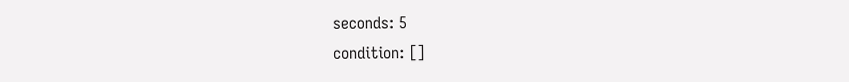seconds: 5
condition: []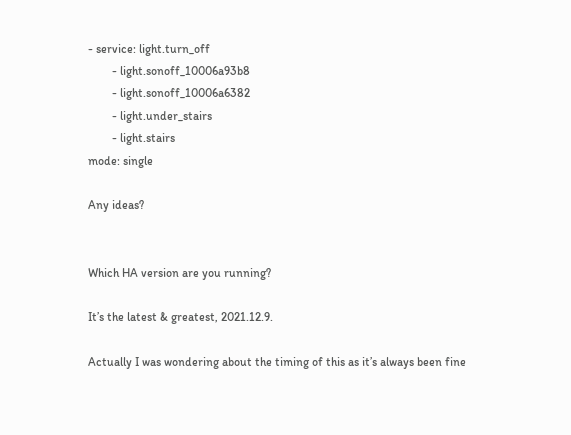- service: light.turn_off
        - light.sonoff_10006a93b8
        - light.sonoff_10006a6382
        - light.under_stairs
        - light.stairs
mode: single

Any ideas?


Which HA version are you running?

It’s the latest & greatest, 2021.12.9.

Actually I was wondering about the timing of this as it’s always been fine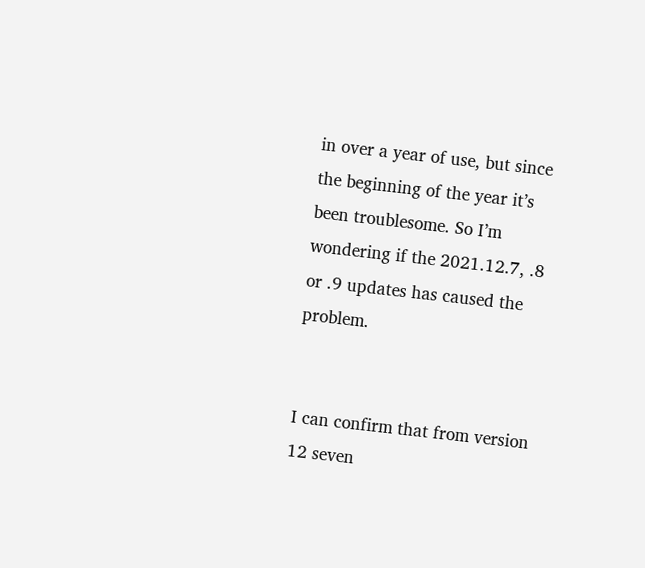in over a year of use, but since the beginning of the year it’s been troublesome. So I’m wondering if the 2021.12.7, .8 or .9 updates has caused the problem.


I can confirm that from version 12 seven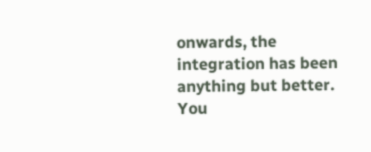onwards, the integration has been anything but better. You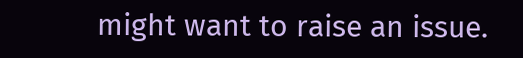might want to raise an issue.